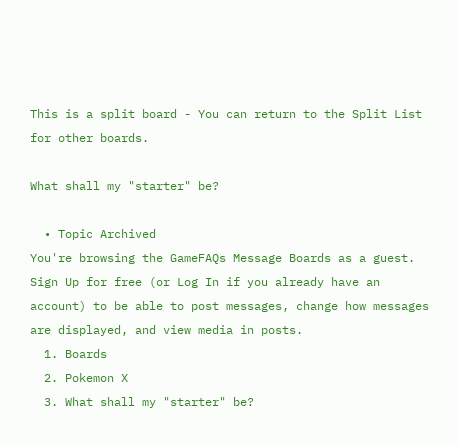This is a split board - You can return to the Split List for other boards.

What shall my "starter" be?

  • Topic Archived
You're browsing the GameFAQs Message Boards as a guest. Sign Up for free (or Log In if you already have an account) to be able to post messages, change how messages are displayed, and view media in posts.
  1. Boards
  2. Pokemon X
  3. What shall my "starter" be?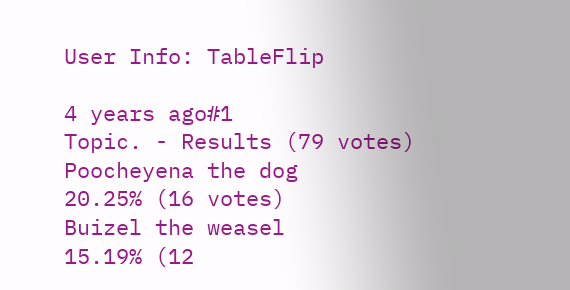User Info: TableFlip

4 years ago#1
Topic. - Results (79 votes)
Poocheyena the dog
20.25% (16 votes)
Buizel the weasel
15.19% (12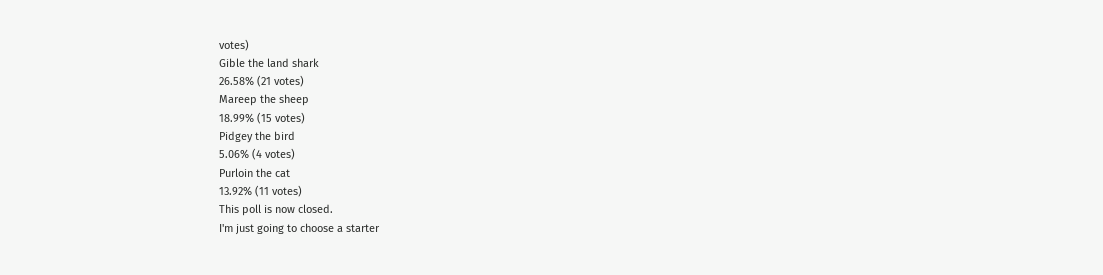votes)
Gible the land shark
26.58% (21 votes)
Mareep the sheep
18.99% (15 votes)
Pidgey the bird
5.06% (4 votes)
Purloin the cat
13.92% (11 votes)
This poll is now closed.
I'm just going to choose a starter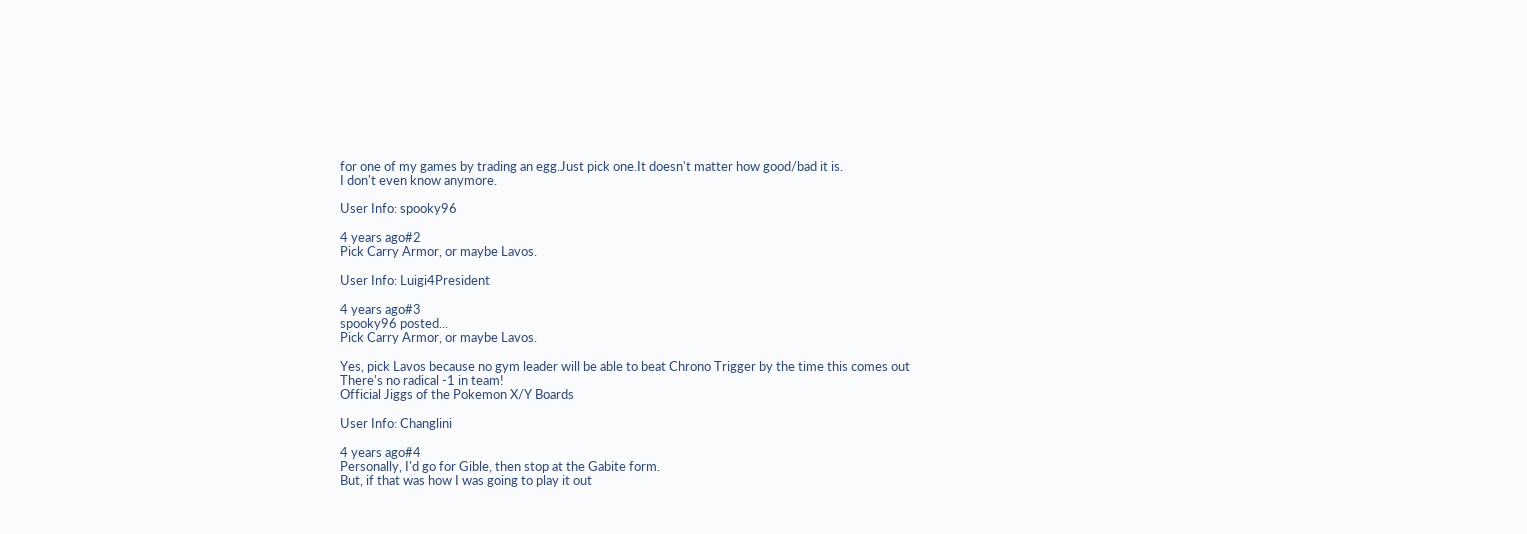for one of my games by trading an egg.Just pick one.It doesn't matter how good/bad it is.
I don't even know anymore.

User Info: spooky96

4 years ago#2
Pick Carry Armor, or maybe Lavos.

User Info: Luigi4President

4 years ago#3
spooky96 posted...
Pick Carry Armor, or maybe Lavos.

Yes, pick Lavos because no gym leader will be able to beat Chrono Trigger by the time this comes out
There's no radical -1 in team!
Official Jiggs of the Pokemon X/Y Boards

User Info: Changlini

4 years ago#4
Personally, I'd go for Gible, then stop at the Gabite form.
But, if that was how I was going to play it out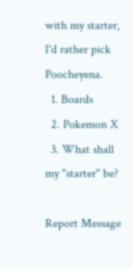with my starter, I'd rather pick Poocheyena.
  1. Boards
  2. Pokemon X
  3. What shall my "starter" be?

Report Message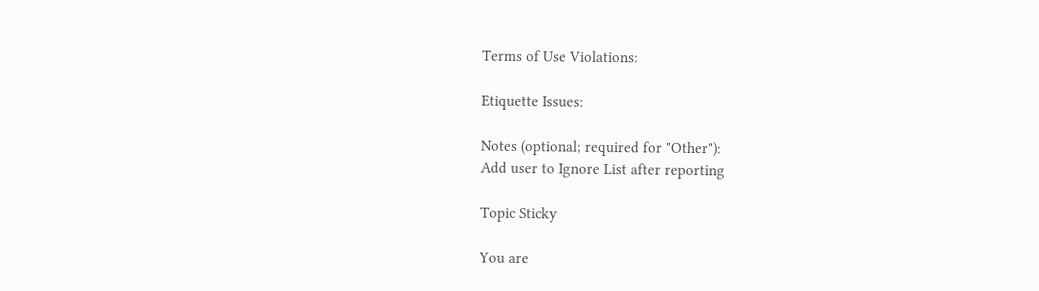Terms of Use Violations:

Etiquette Issues:

Notes (optional; required for "Other"):
Add user to Ignore List after reporting

Topic Sticky

You are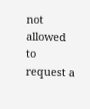not allowed to request a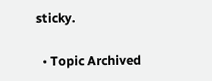sticky.

  • Topic Archived